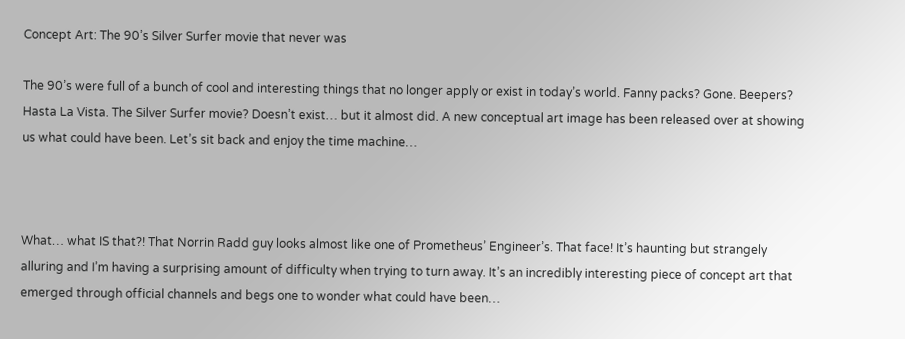Concept Art: The 90’s Silver Surfer movie that never was

The 90’s were full of a bunch of cool and interesting things that no longer apply or exist in today’s world. Fanny packs? Gone. Beepers? Hasta La Vista. The Silver Surfer movie? Doesn’t exist… but it almost did. A new conceptual art image has been released over at showing us what could have been. Let’s sit back and enjoy the time machine…



What… what IS that?! That Norrin Radd guy looks almost like one of Prometheus’ Engineer’s. That face! It’s haunting but strangely alluring and I’m having a surprising amount of difficulty when trying to turn away. It’s an incredibly interesting piece of concept art that emerged through official channels and begs one to wonder what could have been…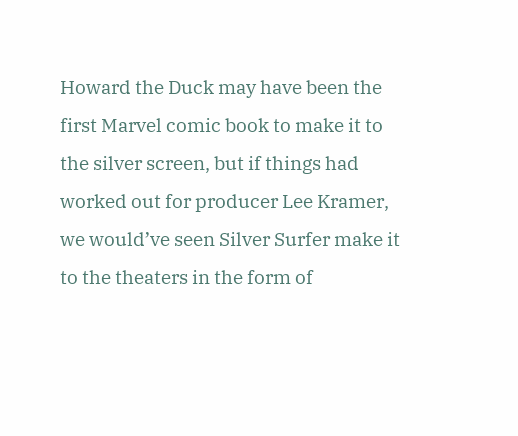Howard the Duck may have been the first Marvel comic book to make it to the silver screen, but if things had worked out for producer Lee Kramer, we would’ve seen Silver Surfer make it to the theaters in the form of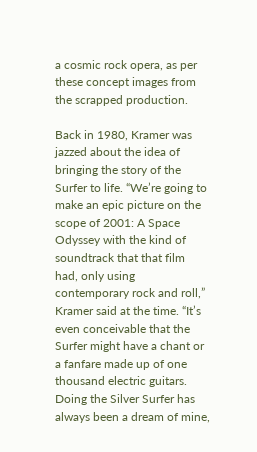a cosmic rock opera, as per these concept images from the scrapped production.

Back in 1980, Kramer was jazzed about the idea of bringing the story of the Surfer to life. “We’re going to make an epic picture on the scope of 2001: A Space Odyssey with the kind of soundtrack that that film had, only using contemporary rock and roll,” Kramer said at the time. “It’s even conceivable that the Surfer might have a chant or a fanfare made up of one thousand electric guitars. Doing the Silver Surfer has always been a dream of mine,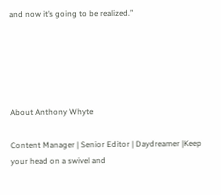and now it’s going to be realized.”





About Anthony Whyte

Content Manager | Senior Editor | Daydreamer |Keep your head on a swivel and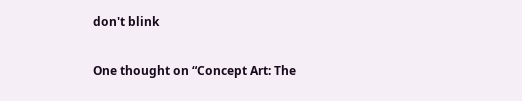don't blink

One thought on “Concept Art: The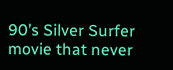90’s Silver Surfer movie that never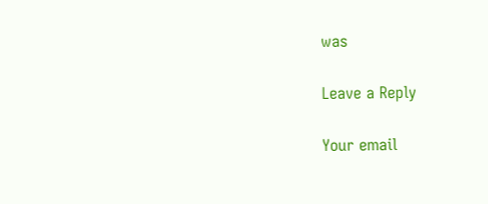was

Leave a Reply

Your email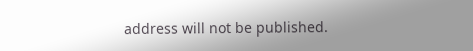address will not be published.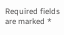Required fields are marked *